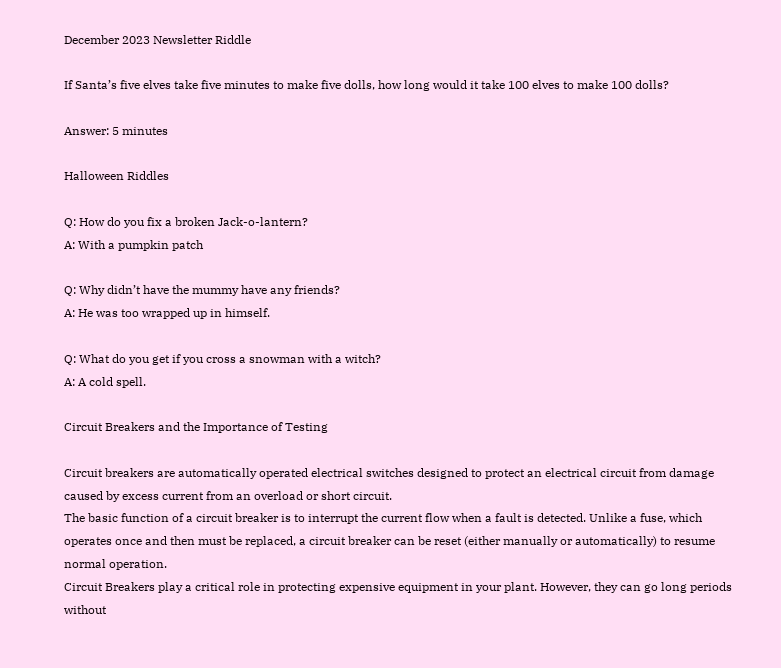December 2023 Newsletter Riddle

If Santa’s five elves take five minutes to make five dolls, how long would it take 100 elves to make 100 dolls?

Answer: 5 minutes

Halloween Riddles

Q: How do you fix a broken Jack-o-lantern?
A: With a pumpkin patch

Q: Why didn’t have the mummy have any friends?
A: He was too wrapped up in himself.

Q: What do you get if you cross a snowman with a witch?
A: A cold spell.

Circuit Breakers and the Importance of Testing

Circuit breakers are automatically operated electrical switches designed to protect an electrical circuit from damage caused by excess current from an overload or short circuit.
The basic function of a circuit breaker is to interrupt the current flow when a fault is detected. Unlike a fuse, which operates once and then must be replaced, a circuit breaker can be reset (either manually or automatically) to resume normal operation.
Circuit Breakers play a critical role in protecting expensive equipment in your plant. However, they can go long periods without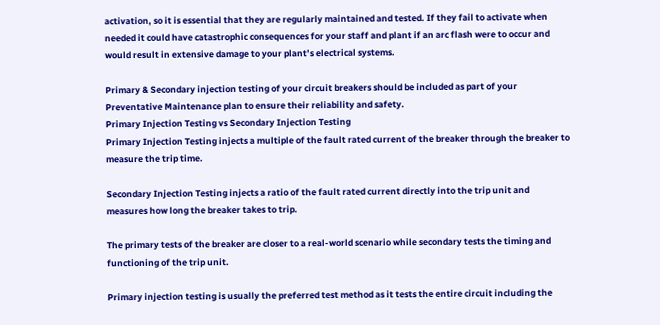activation, so it is essential that they are regularly maintained and tested. If they fail to activate when needed it could have catastrophic consequences for your staff and plant if an arc flash were to occur and would result in extensive damage to your plant’s electrical systems.

Primary & Secondary injection testing of your circuit breakers should be included as part of your Preventative Maintenance plan to ensure their reliability and safety.
Primary Injection Testing vs Secondary Injection Testing
Primary Injection Testing injects a multiple of the fault rated current of the breaker through the breaker to measure the trip time.

Secondary Injection Testing injects a ratio of the fault rated current directly into the trip unit and measures how long the breaker takes to trip.

The primary tests of the breaker are closer to a real-world scenario while secondary tests the timing and functioning of the trip unit.

Primary injection testing is usually the preferred test method as it tests the entire circuit including the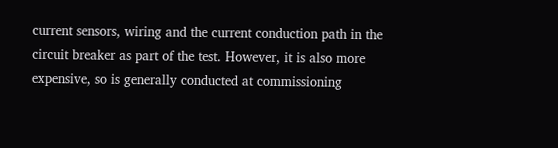current sensors, wiring and the current conduction path in the circuit breaker as part of the test. However, it is also more expensive, so is generally conducted at commissioning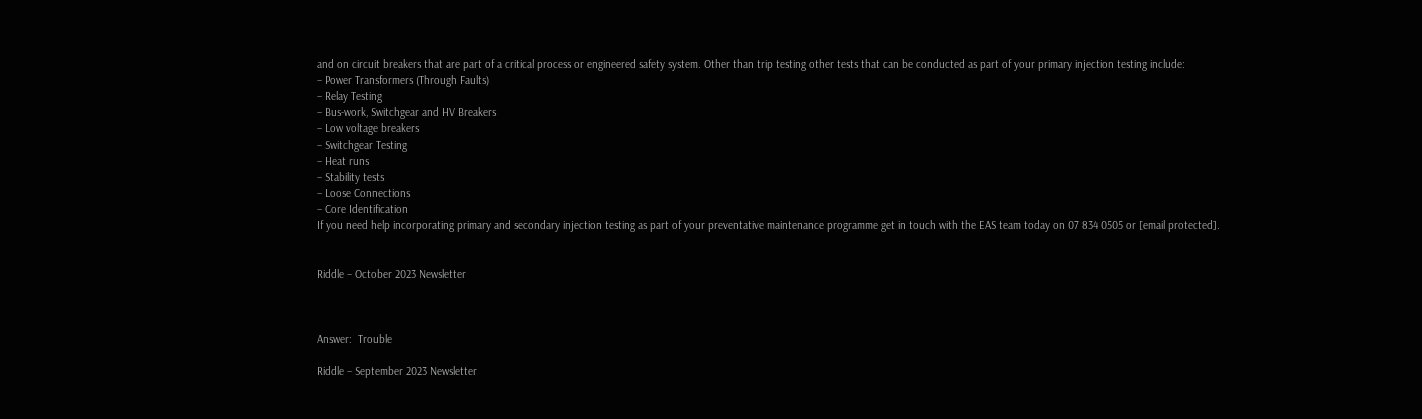and on circuit breakers that are part of a critical process or engineered safety system. Other than trip testing other tests that can be conducted as part of your primary injection testing include:
– Power Transformers (Through Faults)
– Relay Testing
– Bus-work, Switchgear and HV Breakers
– Low voltage breakers
– Switchgear Testing
– Heat runs
– Stability tests
– Loose Connections
– Core Identification
If you need help incorporating primary and secondary injection testing as part of your preventative maintenance programme get in touch with the EAS team today on 07 834 0505 or [email protected].


Riddle – October 2023 Newsletter



Answer:  Trouble

Riddle – September 2023 Newsletter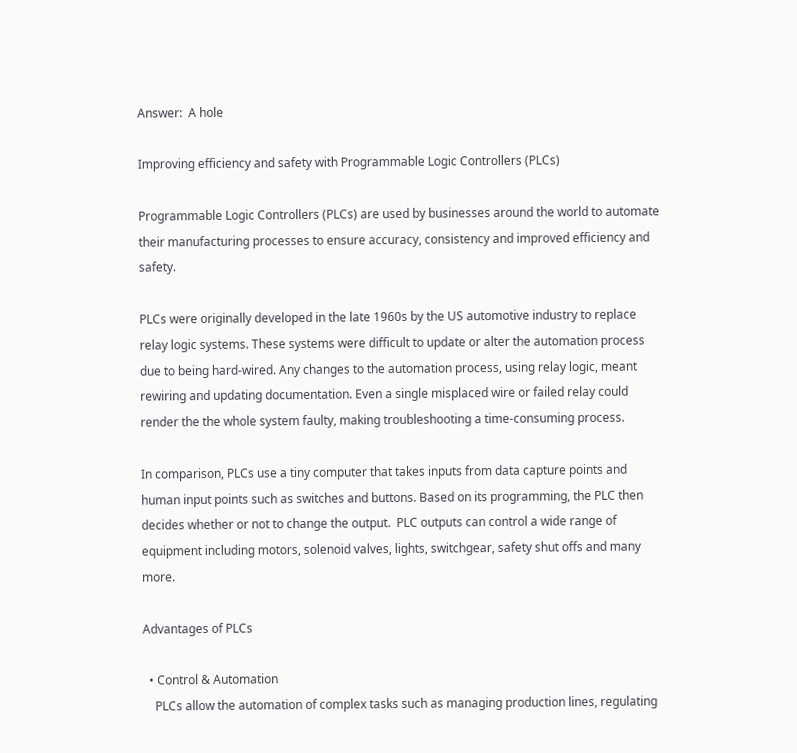Answer:  A hole

Improving efficiency and safety with Programmable Logic Controllers (PLCs)

Programmable Logic Controllers (PLCs) are used by businesses around the world to automate their manufacturing processes to ensure accuracy, consistency and improved efficiency and safety.

PLCs were originally developed in the late 1960s by the US automotive industry to replace relay logic systems. These systems were difficult to update or alter the automation process due to being hard-wired. Any changes to the automation process, using relay logic, meant rewiring and updating documentation. Even a single misplaced wire or failed relay could render the the whole system faulty, making troubleshooting a time-consuming process.

In comparison, PLCs use a tiny computer that takes inputs from data capture points and human input points such as switches and buttons. Based on its programming, the PLC then decides whether or not to change the output.  PLC outputs can control a wide range of equipment including motors, solenoid valves, lights, switchgear, safety shut offs and many more.

Advantages of PLCs

  • Control & Automation
    PLCs allow the automation of complex tasks such as managing production lines, regulating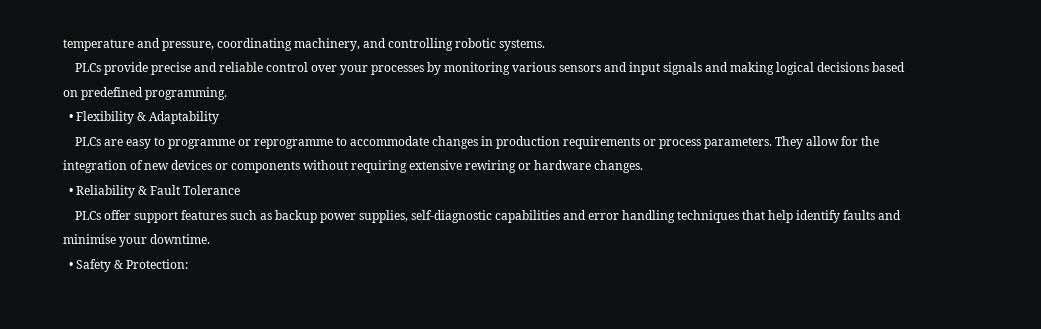temperature and pressure, coordinating machinery, and controlling robotic systems.
    PLCs provide precise and reliable control over your processes by monitoring various sensors and input signals and making logical decisions based on predefined programming.
  • Flexibility & Adaptability
    PLCs are easy to programme or reprogramme to accommodate changes in production requirements or process parameters. They allow for the integration of new devices or components without requiring extensive rewiring or hardware changes.
  • Reliability & Fault Tolerance
    PLCs offer support features such as backup power supplies, self-diagnostic capabilities and error handling techniques that help identify faults and minimise your downtime.
  • Safety & Protection: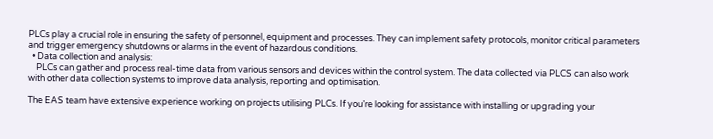PLCs play a crucial role in ensuring the safety of personnel, equipment and processes. They can implement safety protocols, monitor critical parameters and trigger emergency shutdowns or alarms in the event of hazardous conditions.
  • Data collection and analysis:
    PLCs can gather and process real-time data from various sensors and devices within the control system. The data collected via PLCS can also work with other data collection systems to improve data analysis, reporting and optimisation.

The EAS team have extensive experience working on projects utilising PLCs. If you’re looking for assistance with installing or upgrading your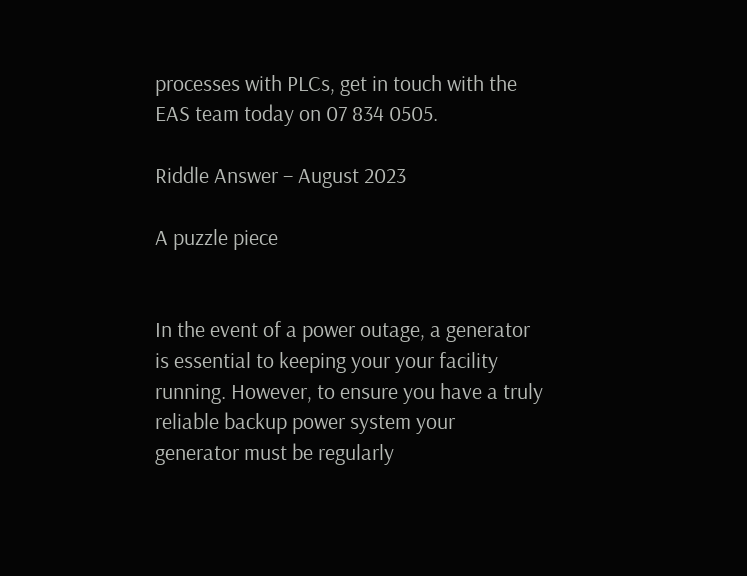processes with PLCs, get in touch with the EAS team today on 07 834 0505.

Riddle Answer – August 2023

A puzzle piece


In the event of a power outage, a generator is essential to keeping your your facility running. However, to ensure you have a truly reliable backup power system your generator must be regularly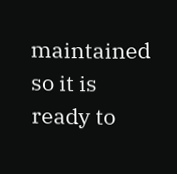maintained so it is ready to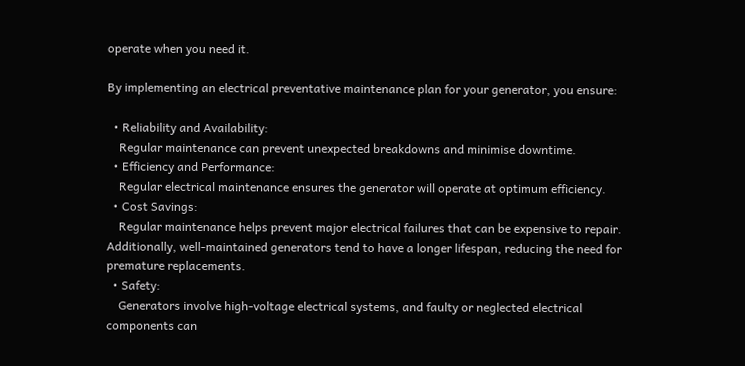operate when you need it.

By implementing an electrical preventative maintenance plan for your generator, you ensure:

  • Reliability and Availability:
    Regular maintenance can prevent unexpected breakdowns and minimise downtime.
  • Efficiency and Performance:
    Regular electrical maintenance ensures the generator will operate at optimum efficiency.
  • Cost Savings:
    Regular maintenance helps prevent major electrical failures that can be expensive to repair. Additionally, well-maintained generators tend to have a longer lifespan, reducing the need for premature replacements.
  • Safety:
    Generators involve high-voltage electrical systems, and faulty or neglected electrical components can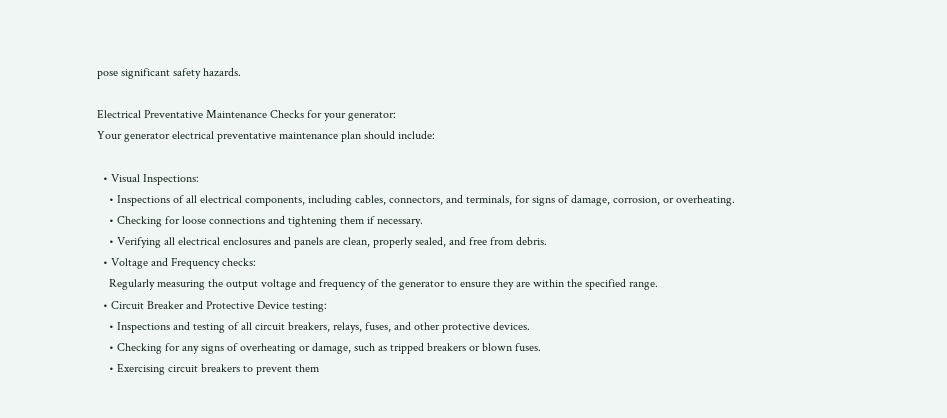pose significant safety hazards.

Electrical Preventative Maintenance Checks for your generator:
Your generator electrical preventative maintenance plan should include:

  • Visual Inspections:
    • Inspections of all electrical components, including cables, connectors, and terminals, for signs of damage, corrosion, or overheating.
    • Checking for loose connections and tightening them if necessary.
    • Verifying all electrical enclosures and panels are clean, properly sealed, and free from debris.
  • Voltage and Frequency checks:
    Regularly measuring the output voltage and frequency of the generator to ensure they are within the specified range.
  • Circuit Breaker and Protective Device testing:
    • Inspections and testing of all circuit breakers, relays, fuses, and other protective devices.
    • Checking for any signs of overheating or damage, such as tripped breakers or blown fuses.
    • Exercising circuit breakers to prevent them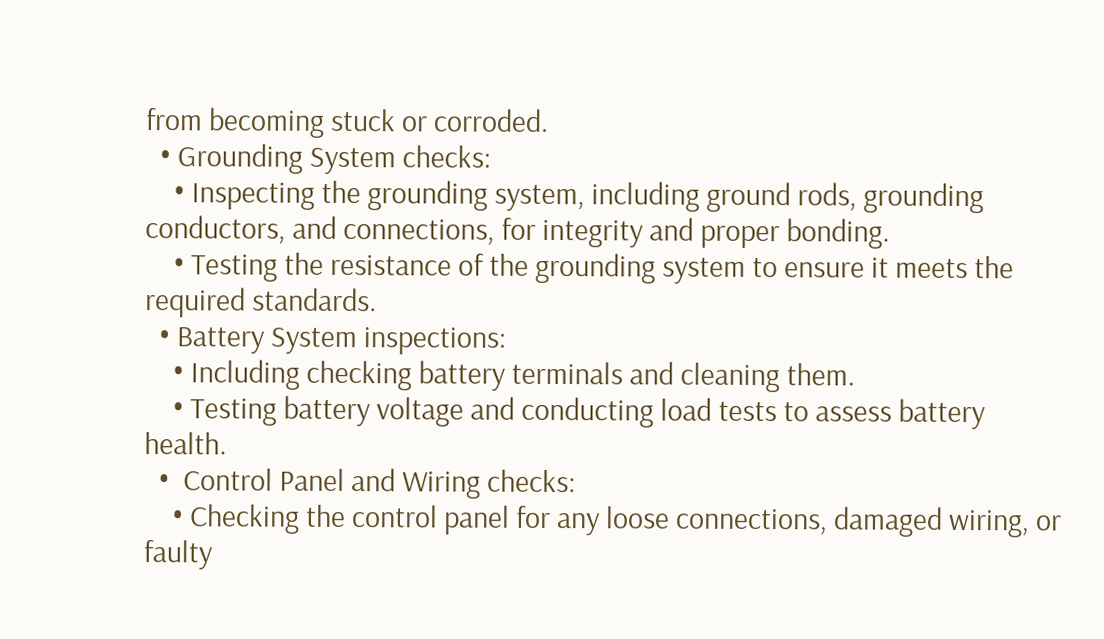from becoming stuck or corroded.
  • Grounding System checks:
    • Inspecting the grounding system, including ground rods, grounding conductors, and connections, for integrity and proper bonding.
    • Testing the resistance of the grounding system to ensure it meets the required standards.
  • Battery System inspections:
    • Including checking battery terminals and cleaning them.
    • Testing battery voltage and conducting load tests to assess battery health.
  •  Control Panel and Wiring checks:
    • Checking the control panel for any loose connections, damaged wiring, or faulty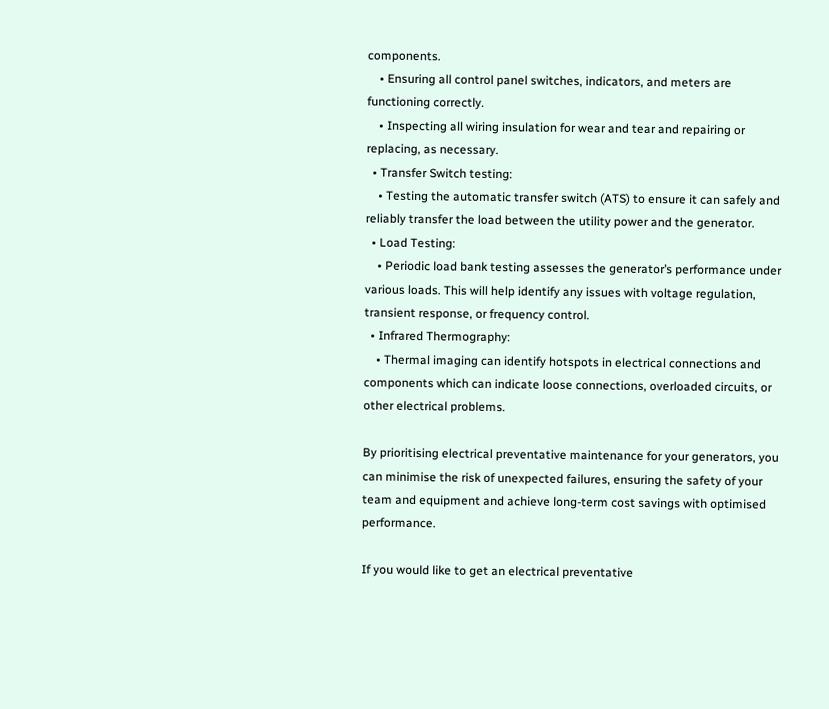components.
    • Ensuring all control panel switches, indicators, and meters are functioning correctly.
    • Inspecting all wiring insulation for wear and tear and repairing or replacing, as necessary.
  • Transfer Switch testing:
    • Testing the automatic transfer switch (ATS) to ensure it can safely and reliably transfer the load between the utility power and the generator.
  • Load Testing:
    • Periodic load bank testing assesses the generator’s performance under various loads. This will help identify any issues with voltage regulation, transient response, or frequency control.
  • Infrared Thermography:
    • Thermal imaging can identify hotspots in electrical connections and components which can indicate loose connections, overloaded circuits, or other electrical problems.

By prioritising electrical preventative maintenance for your generators, you can minimise the risk of unexpected failures, ensuring the safety of your team and equipment and achieve long-term cost savings with optimised performance.

If you would like to get an electrical preventative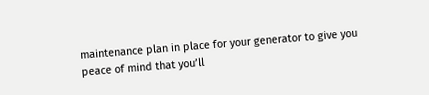maintenance plan in place for your generator to give you peace of mind that you’ll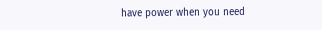have power when you need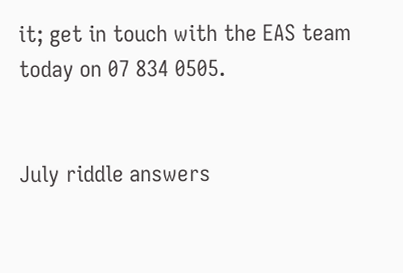it; get in touch with the EAS team today on 07 834 0505.


July riddle answers